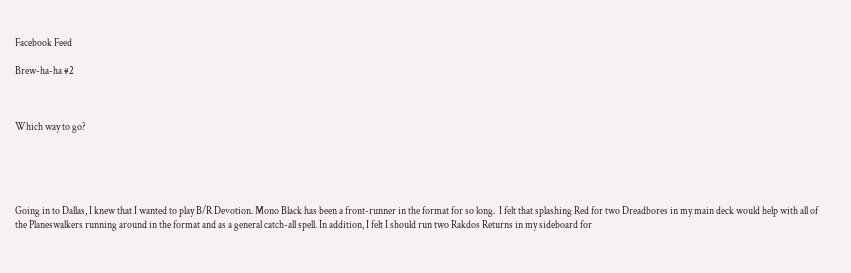Facebook Feed

Brew-ha-ha #2



Which way to go?





Going in to Dallas, I knew that I wanted to play B/R Devotion. Mono Black has been a front-runner in the format for so long.  I felt that splashing Red for two Dreadbores in my main deck would help with all of the Planeswalkers running around in the format and as a general catch-all spell. In addition, I felt I should run two Rakdos Returns in my sideboard for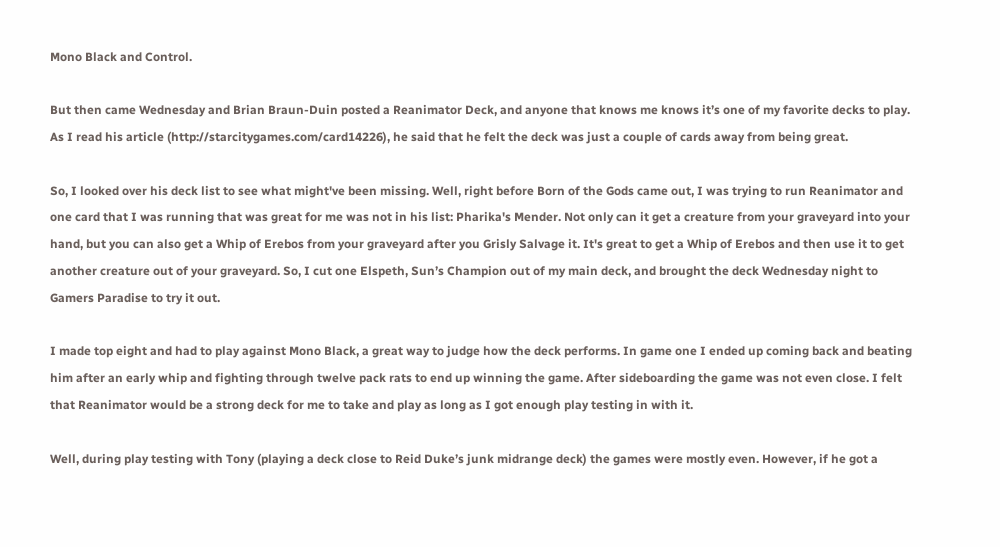Mono Black and Control.

But then came Wednesday and Brian Braun-Duin posted a Reanimator Deck, and anyone that knows me knows it’s one of my favorite decks to play. As I read his article (http://starcitygames.com/card14226), he said that he felt the deck was just a couple of cards away from being great.

So, I looked over his deck list to see what might've been missing. Well, right before Born of the Gods came out, I was trying to run Reanimator and one card that I was running that was great for me was not in his list: Pharika's Mender. Not only can it get a creature from your graveyard into your hand, but you can also get a Whip of Erebos from your graveyard after you Grisly Salvage it. It's great to get a Whip of Erebos and then use it to get another creature out of your graveyard. So, I cut one Elspeth, Sun’s Champion out of my main deck, and brought the deck Wednesday night to Gamers Paradise to try it out.

I made top eight and had to play against Mono Black, a great way to judge how the deck performs. In game one I ended up coming back and beating him after an early whip and fighting through twelve pack rats to end up winning the game. After sideboarding the game was not even close. I felt that Reanimator would be a strong deck for me to take and play as long as I got enough play testing in with it.

Well, during play testing with Tony (playing a deck close to Reid Duke’s junk midrange deck) the games were mostly even. However, if he got a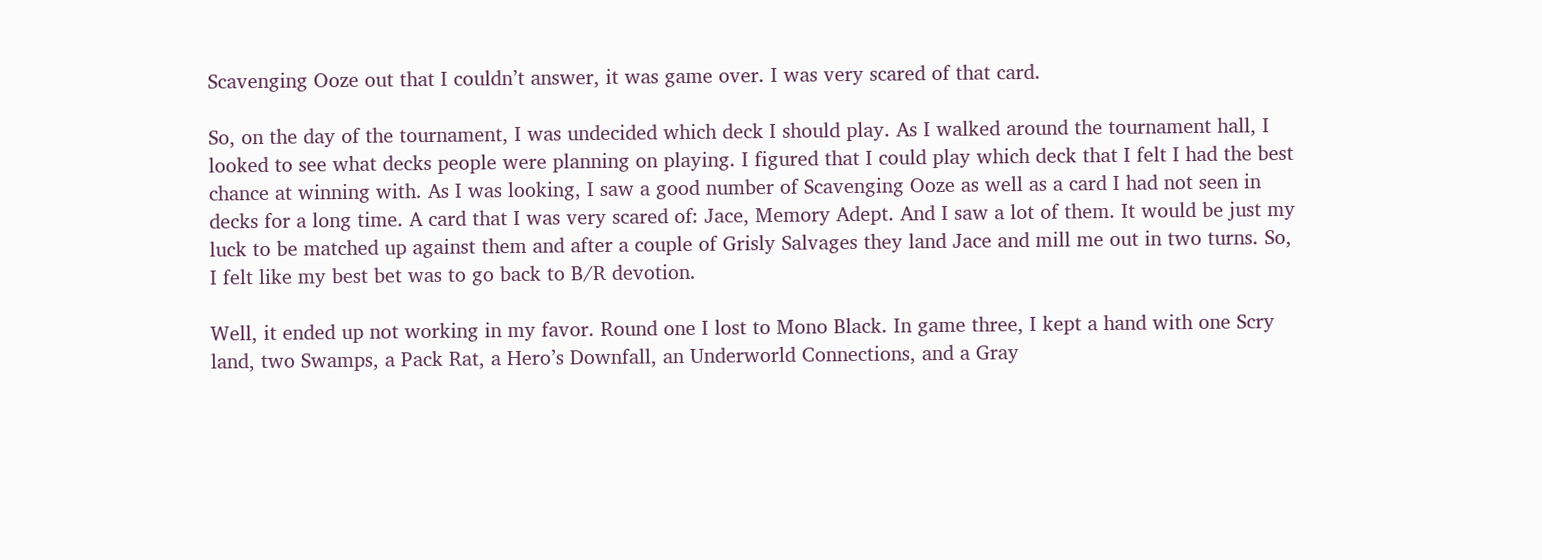Scavenging Ooze out that I couldn’t answer, it was game over. I was very scared of that card.

So, on the day of the tournament, I was undecided which deck I should play. As I walked around the tournament hall, I looked to see what decks people were planning on playing. I figured that I could play which deck that I felt I had the best chance at winning with. As I was looking, I saw a good number of Scavenging Ooze as well as a card I had not seen in decks for a long time. A card that I was very scared of: Jace, Memory Adept. And I saw a lot of them. It would be just my luck to be matched up against them and after a couple of Grisly Salvages they land Jace and mill me out in two turns. So, I felt like my best bet was to go back to B/R devotion.

Well, it ended up not working in my favor. Round one I lost to Mono Black. In game three, I kept a hand with one Scry land, two Swamps, a Pack Rat, a Hero’s Downfall, an Underworld Connections, and a Gray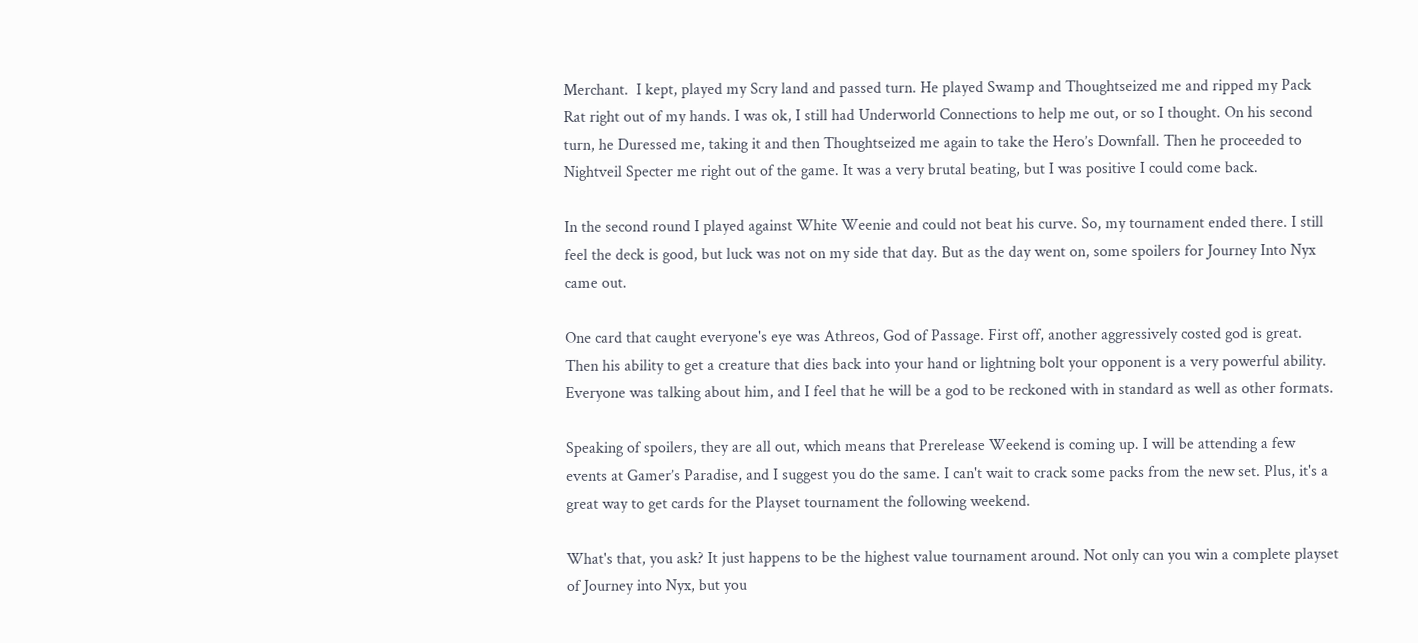Merchant.  I kept, played my Scry land and passed turn. He played Swamp and Thoughtseized me and ripped my Pack Rat right out of my hands. I was ok, I still had Underworld Connections to help me out, or so I thought. On his second turn, he Duressed me, taking it and then Thoughtseized me again to take the Hero’s Downfall. Then he proceeded to Nightveil Specter me right out of the game. It was a very brutal beating, but I was positive I could come back.

In the second round I played against White Weenie and could not beat his curve. So, my tournament ended there. I still feel the deck is good, but luck was not on my side that day. But as the day went on, some spoilers for Journey Into Nyx came out.

One card that caught everyone's eye was Athreos, God of Passage. First off, another aggressively costed god is great. Then his ability to get a creature that dies back into your hand or lightning bolt your opponent is a very powerful ability. Everyone was talking about him, and I feel that he will be a god to be reckoned with in standard as well as other formats.

Speaking of spoilers, they are all out, which means that Prerelease Weekend is coming up. I will be attending a few events at Gamer’s Paradise, and I suggest you do the same. I can't wait to crack some packs from the new set. Plus, it's a great way to get cards for the Playset tournament the following weekend.

What's that, you ask? It just happens to be the highest value tournament around. Not only can you win a complete playset of Journey into Nyx, but you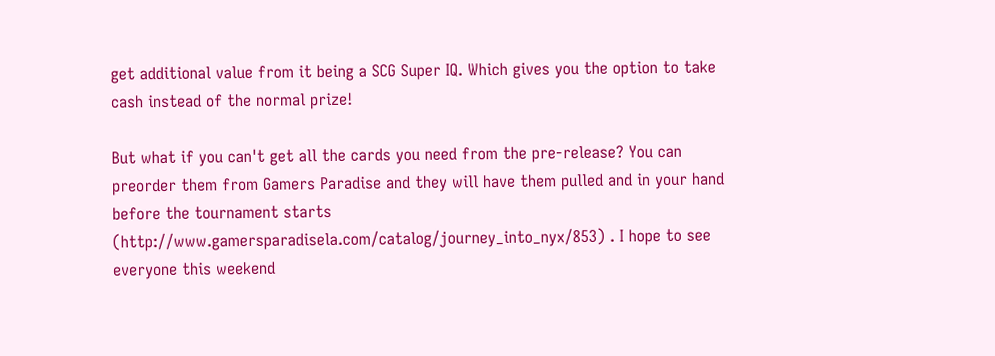get additional value from it being a SCG Super IQ. Which gives you the option to take cash instead of the normal prize!

But what if you can't get all the cards you need from the pre-release? You can preorder them from Gamers Paradise and they will have them pulled and in your hand before the tournament starts (http://www.gamersparadisela.com/catalog/journey_into_nyx/853) . I hope to see everyone this weekend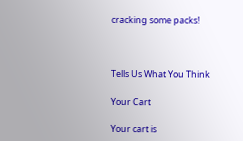cracking some packs!



Tells Us What You Think

Your Cart

Your cart is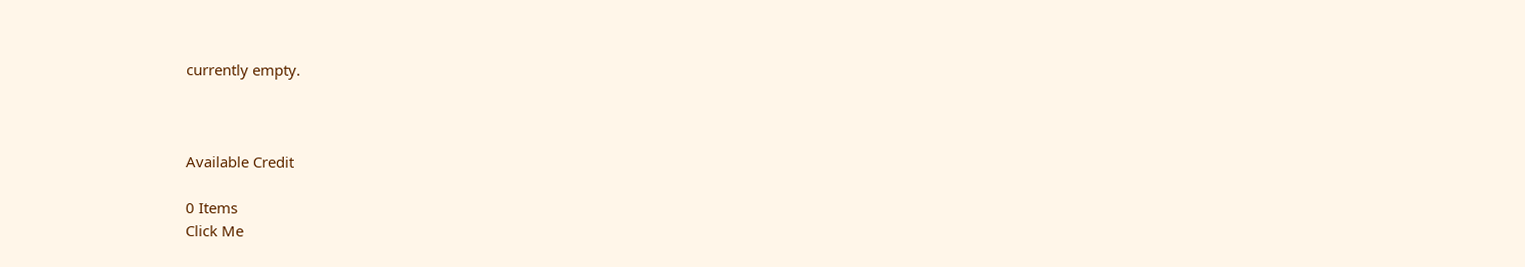currently empty.



Available Credit

0 Items
Click Me